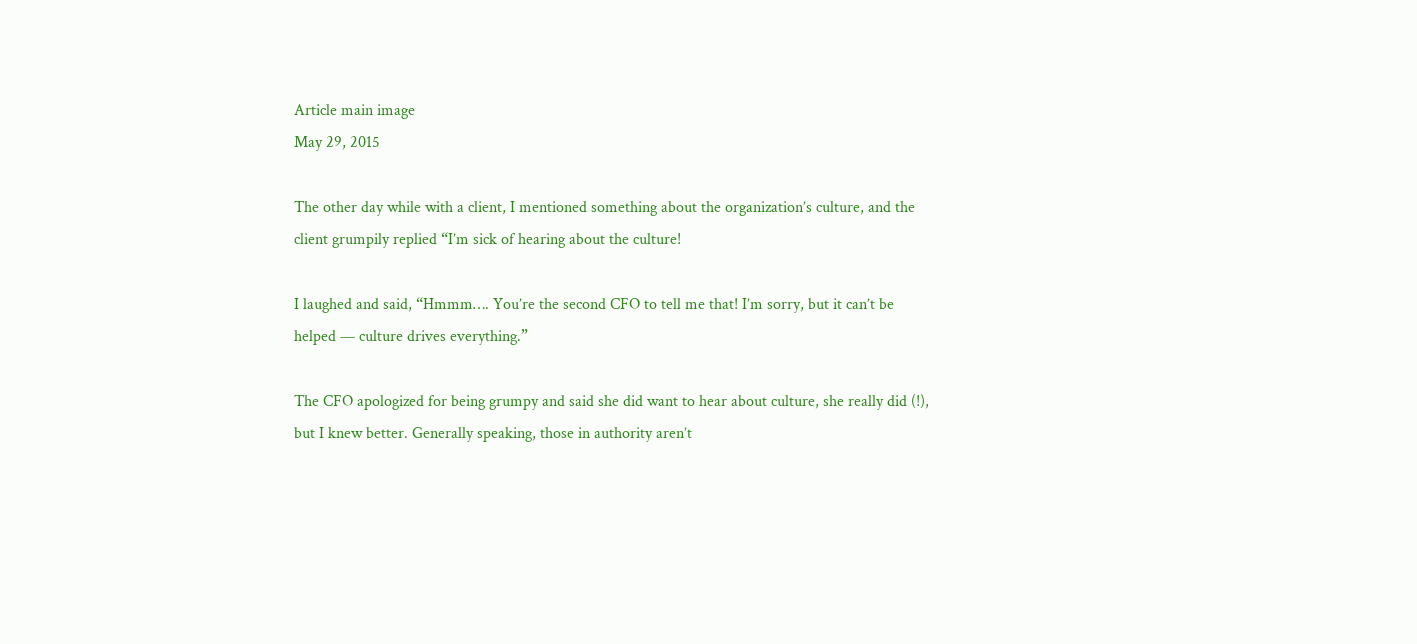Article main image
May 29, 2015

The other day while with a client, I mentioned something about the organization’s culture, and the client grumpily replied “I’m sick of hearing about the culture!

I laughed and said, “Hmmm…. You’re the second CFO to tell me that! I’m sorry, but it can’t be helped — culture drives everything.”

The CFO apologized for being grumpy and said she did want to hear about culture, she really did (!), but I knew better. Generally speaking, those in authority aren’t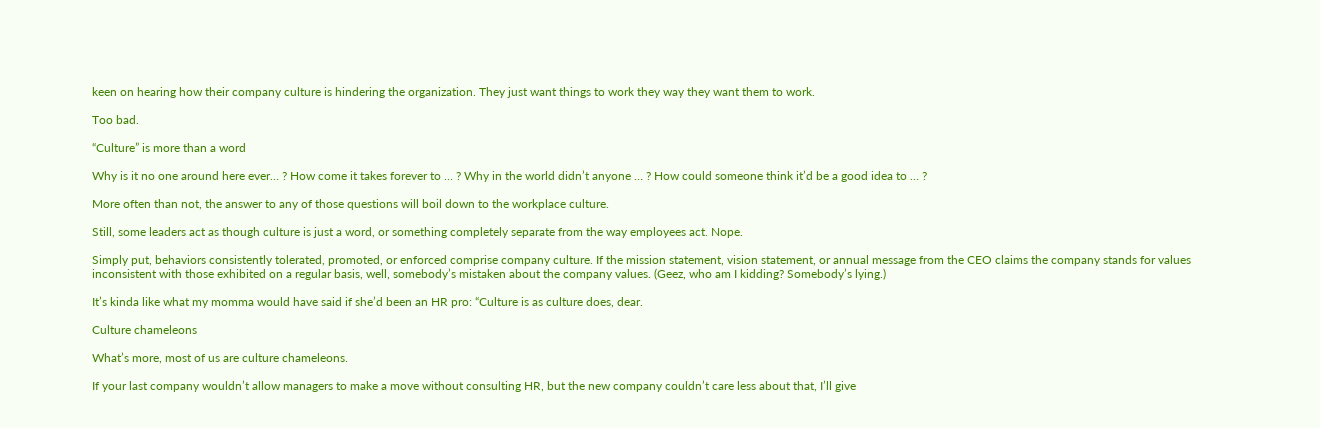keen on hearing how their company culture is hindering the organization. They just want things to work they way they want them to work.

Too bad.

“Culture” is more than a word

Why is it no one around here ever… ? How come it takes forever to … ? Why in the world didn’t anyone … ? How could someone think it’d be a good idea to … ?

More often than not, the answer to any of those questions will boil down to the workplace culture.

Still, some leaders act as though culture is just a word, or something completely separate from the way employees act. Nope.

Simply put, behaviors consistently tolerated, promoted, or enforced comprise company culture. If the mission statement, vision statement, or annual message from the CEO claims the company stands for values inconsistent with those exhibited on a regular basis, well, somebody’s mistaken about the company values. (Geez, who am I kidding? Somebody’s lying.)

It’s kinda like what my momma would have said if she’d been an HR pro: “Culture is as culture does, dear.

Culture chameleons

What’s more, most of us are culture chameleons.

If your last company wouldn’t allow managers to make a move without consulting HR, but the new company couldn’t care less about that, I’ll give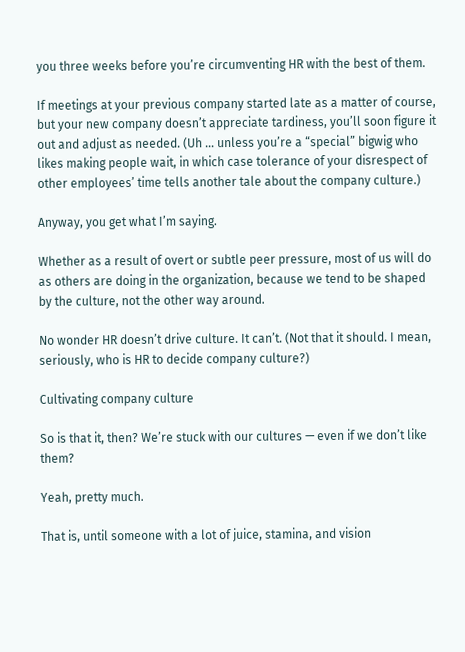you three weeks before you’re circumventing HR with the best of them.

If meetings at your previous company started late as a matter of course, but your new company doesn’t appreciate tardiness, you’ll soon figure it out and adjust as needed. (Uh … unless you’re a “special” bigwig who likes making people wait, in which case tolerance of your disrespect of other employees’ time tells another tale about the company culture.)

Anyway, you get what I’m saying.

Whether as a result of overt or subtle peer pressure, most of us will do as others are doing in the organization, because we tend to be shaped by the culture, not the other way around.

No wonder HR doesn’t drive culture. It can’t. (Not that it should. I mean, seriously, who is HR to decide company culture?)

Cultivating company culture

So is that it, then? We’re stuck with our cultures — even if we don’t like them?

Yeah, pretty much.

That is, until someone with a lot of juice, stamina, and vision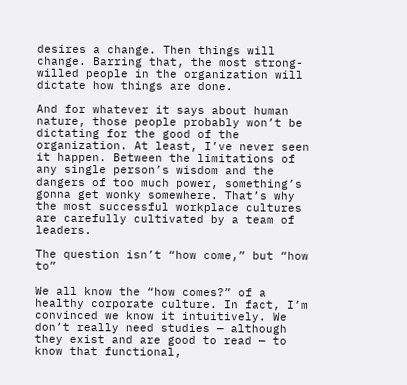desires a change. Then things will change. Barring that, the most strong-willed people in the organization will dictate how things are done.

And for whatever it says about human nature, those people probably won’t be dictating for the good of the organization. At least, I’ve never seen it happen. Between the limitations of any single person’s wisdom and the dangers of too much power, something’s gonna get wonky somewhere. That’s why the most successful workplace cultures are carefully cultivated by a team of leaders.

The question isn’t “how come,” but “how to”

We all know the “how comes?” of a healthy corporate culture. In fact, I’m convinced we know it intuitively. We don’t really need studies — although they exist and are good to read — to know that functional,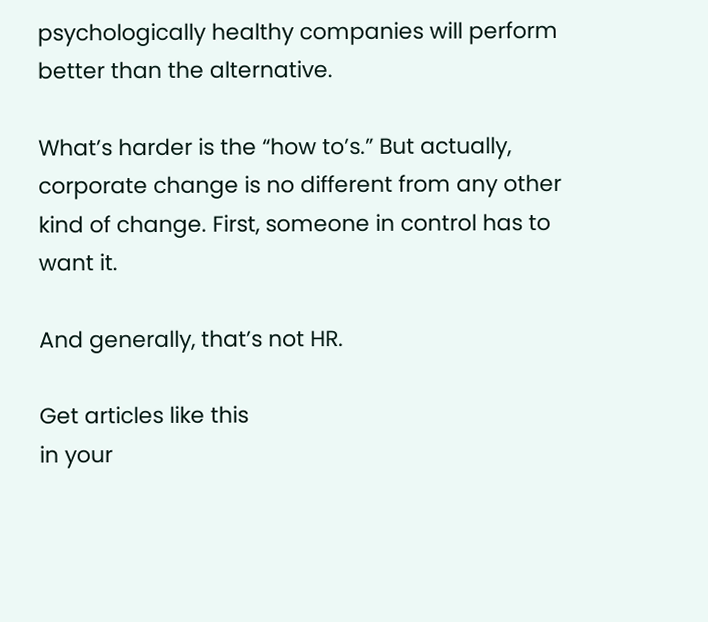psychologically healthy companies will perform better than the alternative.

What’s harder is the “how to’s.” But actually, corporate change is no different from any other kind of change. First, someone in control has to want it.

And generally, that’s not HR.

Get articles like this
in your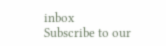inbox
Subscribe to our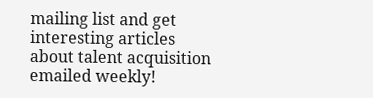mailing list and get interesting articles about talent acquisition emailed weekly!